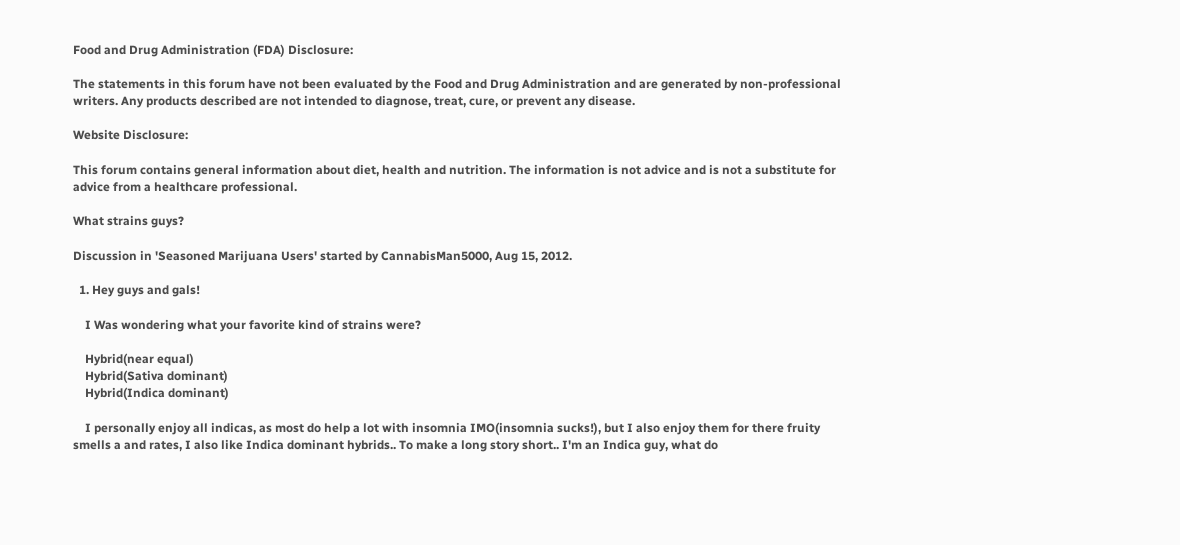Food and Drug Administration (FDA) Disclosure:

The statements in this forum have not been evaluated by the Food and Drug Administration and are generated by non-professional writers. Any products described are not intended to diagnose, treat, cure, or prevent any disease.

Website Disclosure:

This forum contains general information about diet, health and nutrition. The information is not advice and is not a substitute for advice from a healthcare professional.

What strains guys?

Discussion in 'Seasoned Marijuana Users' started by CannabisMan5000, Aug 15, 2012.

  1. Hey guys and gals!

    I Was wondering what your favorite kind of strains were?

    Hybrid(near equal)
    Hybrid(Sativa dominant)
    Hybrid(Indica dominant)

    I personally enjoy all indicas, as most do help a lot with insomnia IMO(insomnia sucks!), but I also enjoy them for there fruity smells a and rates, I also like Indica dominant hybrids.. To make a long story short.. I'm an Indica guy, what do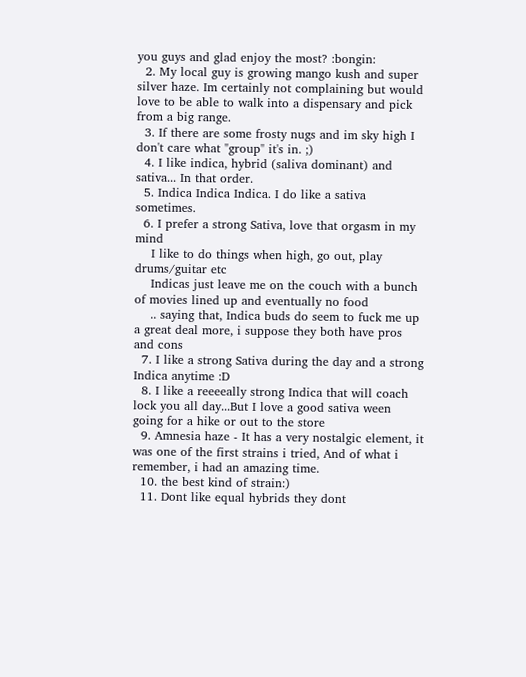you guys and glad enjoy the most? :bongin:
  2. My local guy is growing mango kush and super silver haze. Im certainly not complaining but would love to be able to walk into a dispensary and pick from a big range.
  3. If there are some frosty nugs and im sky high I don't care what "group" it's in. ;)
  4. I like indica, hybrid (saliva dominant) and sativa... In that order.
  5. Indica Indica Indica. I do like a sativa sometimes.
  6. I prefer a strong Sativa, love that orgasm in my mind
    I like to do things when high, go out, play drums/guitar etc
    Indicas just leave me on the couch with a bunch of movies lined up and eventually no food
    .. saying that, Indica buds do seem to fuck me up a great deal more, i suppose they both have pros and cons
  7. I like a strong Sativa during the day and a strong Indica anytime :D
  8. I like a reeeeally strong Indica that will coach lock you all day...But I love a good sativa ween going for a hike or out to the store
  9. Amnesia haze - It has a very nostalgic element, it was one of the first strains i tried, And of what i remember, i had an amazing time.
  10. the best kind of strain:)
  11. Dont like equal hybrids they dont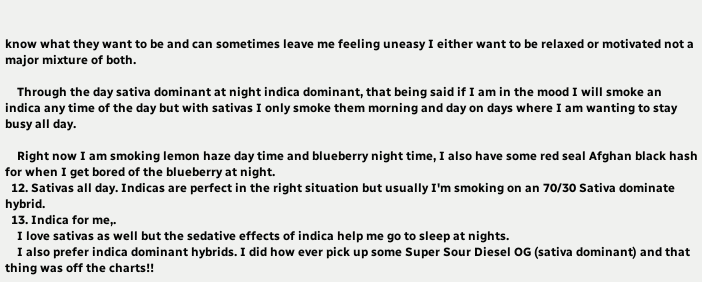know what they want to be and can sometimes leave me feeling uneasy I either want to be relaxed or motivated not a major mixture of both.

    Through the day sativa dominant at night indica dominant, that being said if I am in the mood I will smoke an indica any time of the day but with sativas I only smoke them morning and day on days where I am wanting to stay busy all day.

    Right now I am smoking lemon haze day time and blueberry night time, I also have some red seal Afghan black hash for when I get bored of the blueberry at night.
  12. Sativas all day. Indicas are perfect in the right situation but usually I'm smoking on an 70/30 Sativa dominate hybrid.
  13. Indica for me,.
    I love sativas as well but the sedative effects of indica help me go to sleep at nights.
    I also prefer indica dominant hybrids. I did how ever pick up some Super Sour Diesel OG (sativa dominant) and that thing was off the charts!!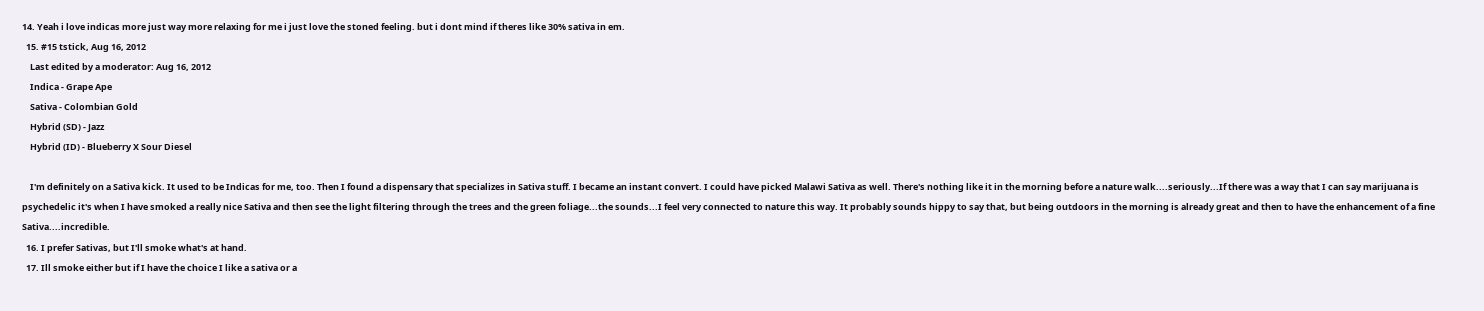14. Yeah i love indicas more just way more relaxing for me i just love the stoned feeling. but i dont mind if theres like 30% sativa in em.
  15. #15 tstick, Aug 16, 2012
    Last edited by a moderator: Aug 16, 2012
    Indica - Grape Ape
    Sativa - Colombian Gold
    Hybrid (SD) - Jazz
    Hybrid (ID) - Blueberry X Sour Diesel

    I'm definitely on a Sativa kick. It used to be Indicas for me, too. Then I found a dispensary that specializes in Sativa stuff. I became an instant convert. I could have picked Malawi Sativa as well. There's nothing like it in the morning before a nature walk....seriously...If there was a way that I can say marijuana is psychedelic it's when I have smoked a really nice Sativa and then see the light filtering through the trees and the green foliage...the sounds...I feel very connected to nature this way. It probably sounds hippy to say that, but being outdoors in the morning is already great and then to have the enhancement of a fine Sativa....incredible.
  16. I prefer Sativas, but I'll smoke what's at hand.
  17. Ill smoke either but if I have the choice I like a sativa or a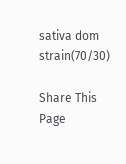sativa dom strain(70/30)

Share This Page